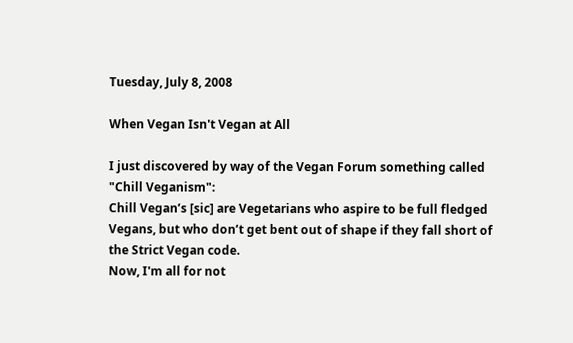Tuesday, July 8, 2008

When Vegan Isn't Vegan at All

I just discovered by way of the Vegan Forum something called "Chill Veganism":
Chill Vegan’s [sic] are Vegetarians who aspire to be full fledged Vegans, but who don’t get bent out of shape if they fall short of the Strict Vegan code.
Now, I'm all for not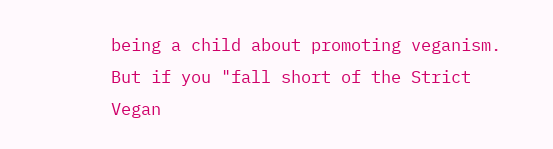being a child about promoting veganism. But if you "fall short of the Strict Vegan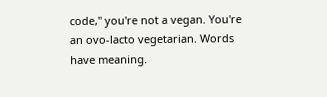code," you're not a vegan. You're an ovo-lacto vegetarian. Words have meaning.